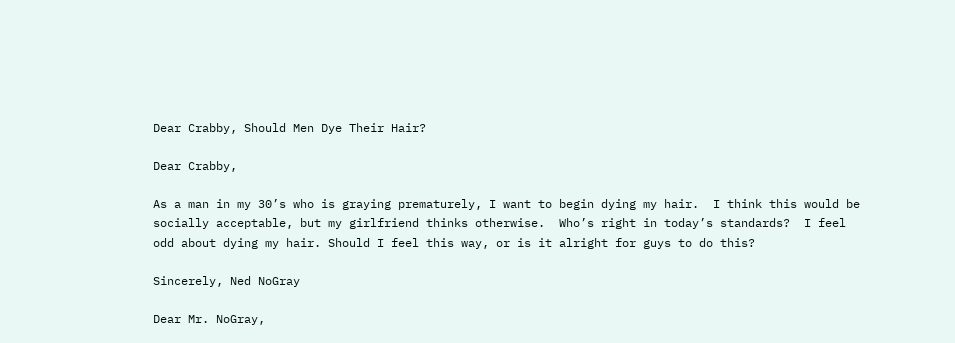Dear Crabby, Should Men Dye Their Hair?

Dear Crabby,

As a man in my 30’s who is graying prematurely, I want to begin dying my hair.  I think this would be socially acceptable, but my girlfriend thinks otherwise.  Who’s right in today’s standards?  I feel odd about dying my hair. Should I feel this way, or is it alright for guys to do this?

Sincerely, Ned NoGray

Dear Mr. NoGray,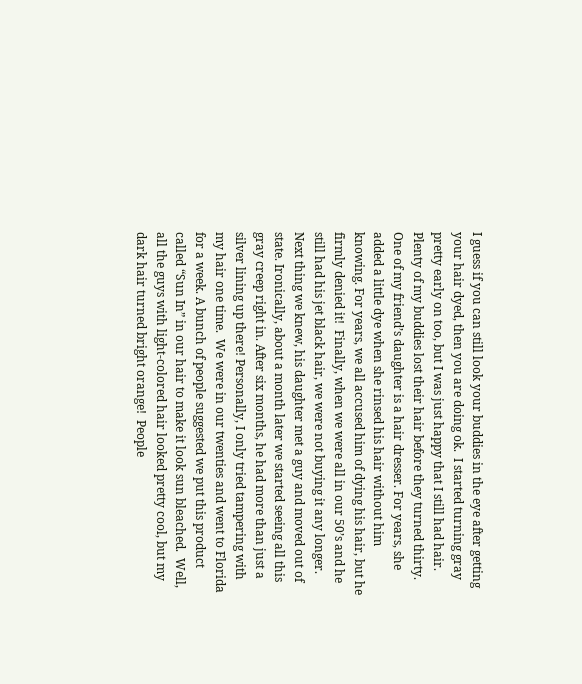I guess if you can still look your buddies in the eye after getting your hair dyed, then you are doing ok.  I started turning gray pretty early on too, but I was just happy that I still had hair. Plenty of my buddies lost their hair before they turned thirty. One of my friend’s daughter is a hair dresser. For years, she added a little dye when she rinsed his hair without him knowing. For years, we all accused him of dying his hair, but he firmly denied it!  Finally, when we were all in our 50’s and he still had his jet black hair, we were not buying it any longer.  Next thing we knew, his daughter met a guy and moved out of state. Ironically, about a month later we started seeing all this gray creep right in. After six months, he had more than just a silver lining up there! Personally, I only tried tampering with my hair one time.  We were in our twenties and went to Florida for a week. A bunch of people suggested we put this product called “Sun In” in our hair to make it look sun bleached.  Well, all the guys with light-colored hair looked pretty cool, but my dark hair turned bright orange!  People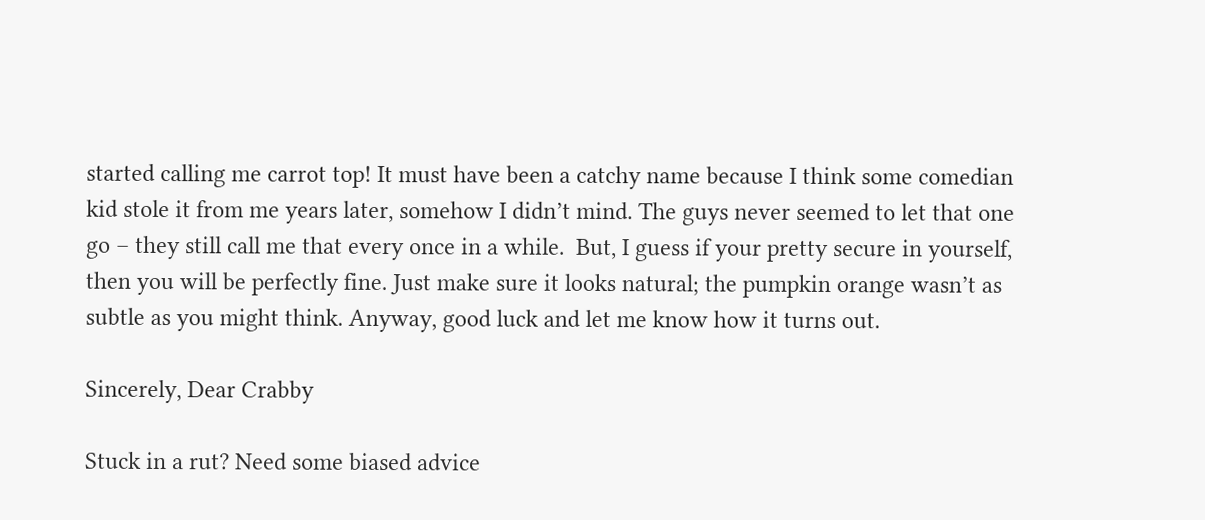started calling me carrot top! It must have been a catchy name because I think some comedian kid stole it from me years later, somehow I didn’t mind. The guys never seemed to let that one go – they still call me that every once in a while.  But, I guess if your pretty secure in yourself, then you will be perfectly fine. Just make sure it looks natural; the pumpkin orange wasn’t as subtle as you might think. Anyway, good luck and let me know how it turns out.

Sincerely, Dear Crabby

Stuck in a rut? Need some biased advice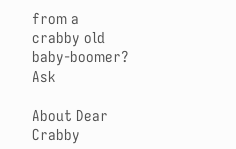from a crabby old baby-boomer? Ask

About Dear Crabby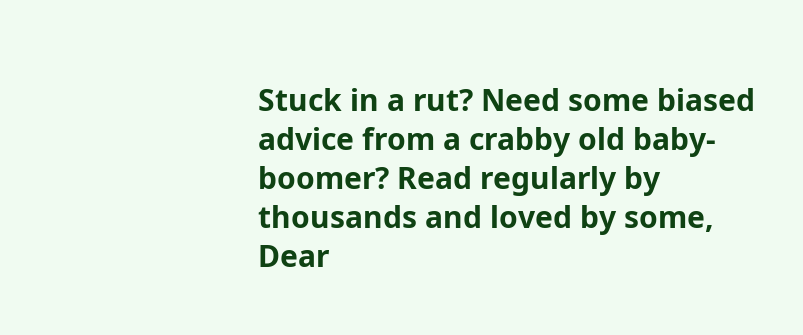Stuck in a rut? Need some biased advice from a crabby old baby-boomer? Read regularly by thousands and loved by some, Dear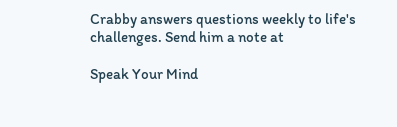Crabby answers questions weekly to life's challenges. Send him a note at

Speak Your Mind